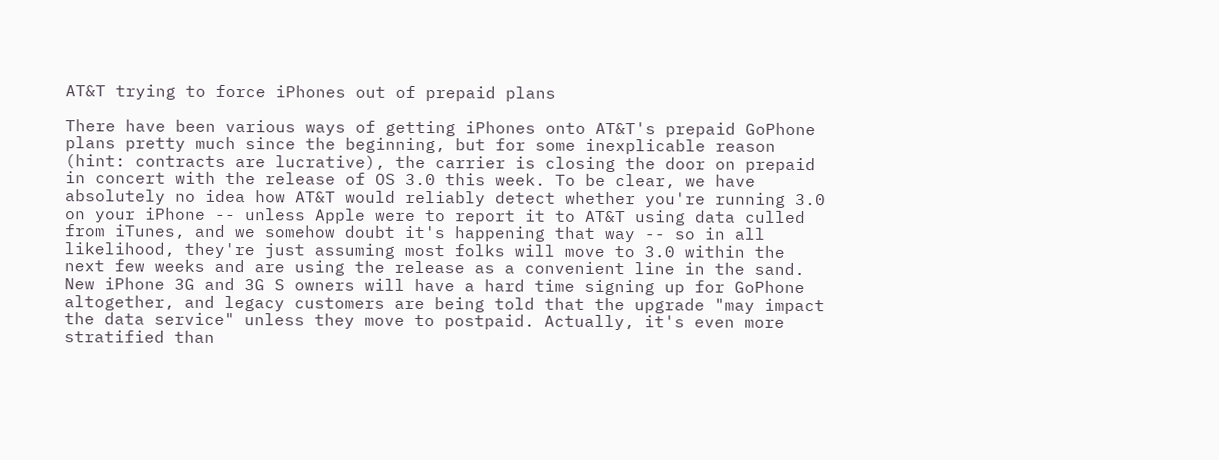AT&T trying to force iPhones out of prepaid plans

There have been various ways of getting iPhones onto AT&T's prepaid GoPhone plans pretty much since the beginning, but for some inexplicable reason (hint: contracts are lucrative), the carrier is closing the door on prepaid in concert with the release of OS 3.0 this week. To be clear, we have absolutely no idea how AT&T would reliably detect whether you're running 3.0 on your iPhone -- unless Apple were to report it to AT&T using data culled from iTunes, and we somehow doubt it's happening that way -- so in all likelihood, they're just assuming most folks will move to 3.0 within the next few weeks and are using the release as a convenient line in the sand. New iPhone 3G and 3G S owners will have a hard time signing up for GoPhone altogether, and legacy customers are being told that the upgrade "may impact the data service" unless they move to postpaid. Actually, it's even more stratified than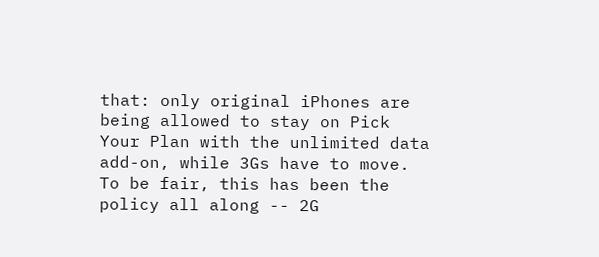that: only original iPhones are being allowed to stay on Pick Your Plan with the unlimited data add-on, while 3Gs have to move. To be fair, this has been the policy all along -- 2G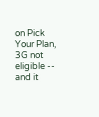on Pick Your Plan, 3G not eligible -- and it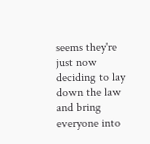seems they're just now deciding to lay down the law and bring everyone into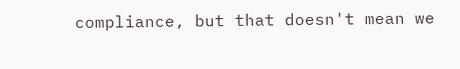compliance, but that doesn't mean we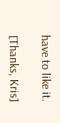have to like it.

[Thanks, Kris]